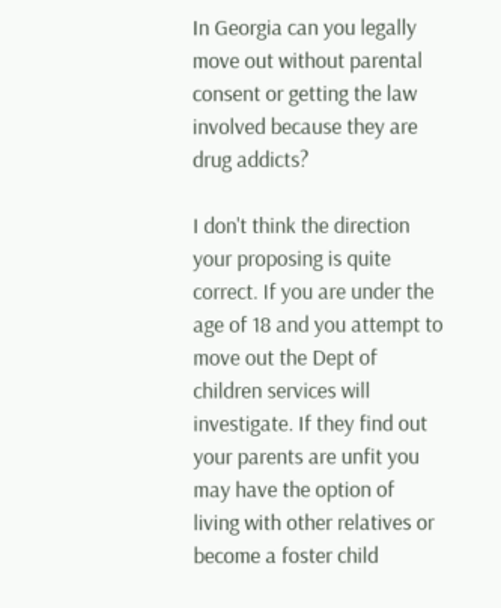In Georgia can you legally move out without parental consent or getting the law involved because they are drug addicts?

I don't think the direction your proposing is quite correct. If you are under the age of 18 and you attempt to move out the Dept of children services will investigate. If they find out your parents are unfit you may have the option of living with other relatives or become a foster child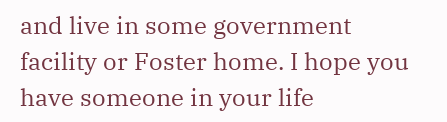and live in some government facility or Foster home. I hope you have someone in your life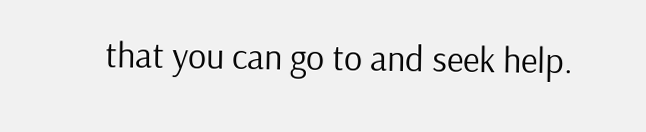that you can go to and seek help.